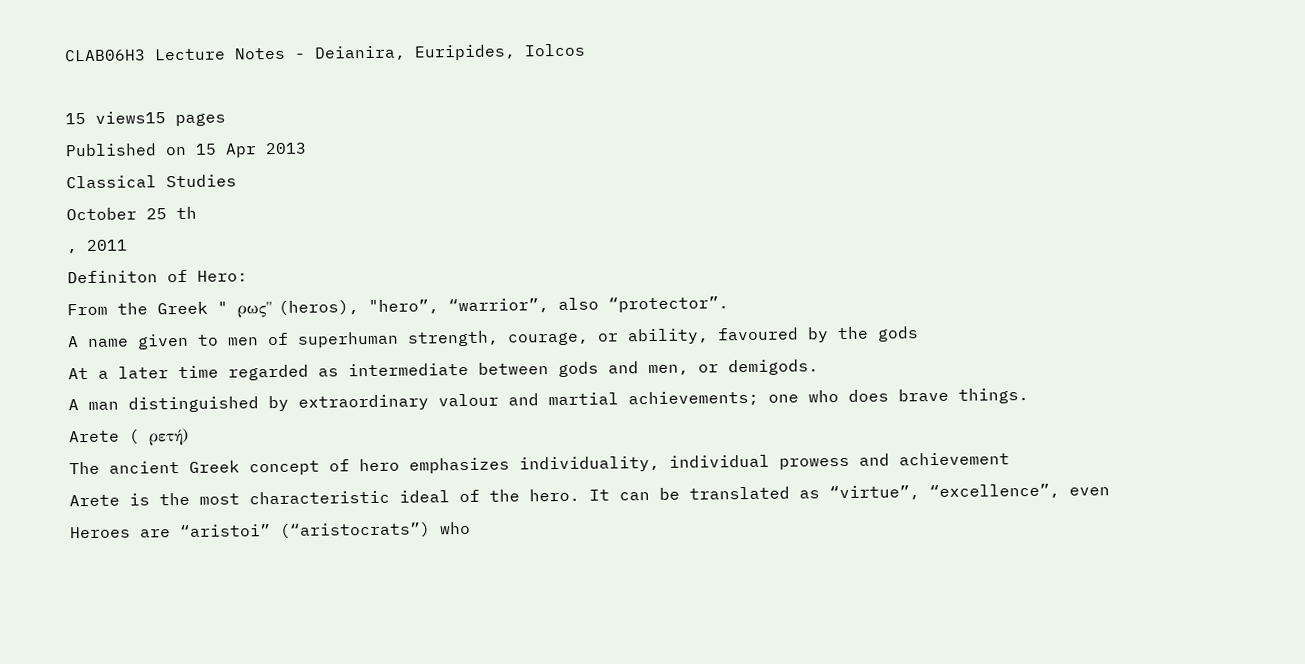CLAB06H3 Lecture Notes - Deianira, Euripides, Iolcos

15 views15 pages
Published on 15 Apr 2013
Classical Studies
October 25 th
, 2011
Definiton of Hero:
From the Greek " ρως" (heros), "hero”, “warrior”, also “protector”.
A name given to men of superhuman strength, courage, or ability, favoured by the gods
At a later time regarded as intermediate between gods and men, or demigods.
A man distinguished by extraordinary valour and martial achievements; one who does brave things.
Arete ( ρετή)
The ancient Greek concept of hero emphasizes individuality, individual prowess and achievement
Arete is the most characteristic ideal of the hero. It can be translated as “virtue”, “excellence”, even
Heroes are “aristoi” (“aristocrats”) who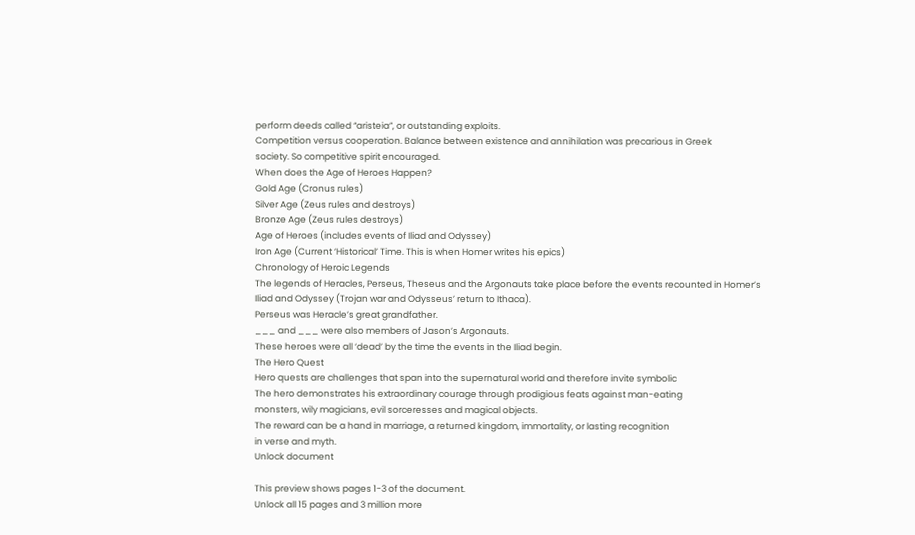perform deeds called “aristeia”, or outstanding exploits.
Competition versus cooperation. Balance between existence and annihilation was precarious in Greek
society. So competitive spirit encouraged.
When does the Age of Heroes Happen?
Gold Age (Cronus rules)
Silver Age (Zeus rules and destroys)
Bronze Age (Zeus rules destroys)
Age of Heroes (includes events of Iliad and Odyssey)
Iron Age (Current ‘Historical’ Time. This is when Homer writes his epics)
Chronology of Heroic Legends
The legends of Heracles, Perseus, Theseus and the Argonauts take place before the events recounted in Homer’s
Iliad and Odyssey (Trojan war and Odysseus’ return to Ithaca).
Perseus was Heracle’s great grandfather.
___ and ___ were also members of Jason’s Argonauts.
These heroes were all ‘dead’ by the time the events in the Iliad begin.
The Hero Quest
Hero quests are challenges that span into the supernatural world and therefore invite symbolic
The hero demonstrates his extraordinary courage through prodigious feats against man-eating
monsters, wily magicians, evil sorceresses and magical objects.
The reward can be a hand in marriage, a returned kingdom, immortality, or lasting recognition
in verse and myth.
Unlock document

This preview shows pages 1-3 of the document.
Unlock all 15 pages and 3 million more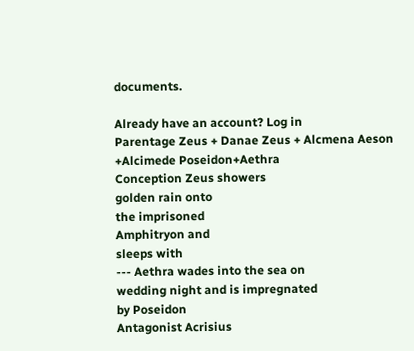documents.

Already have an account? Log in
Parentage Zeus + Danae Zeus + Alcmena Aeson +Alcimede Poseidon+Aethra
Conception Zeus showers
golden rain onto
the imprisoned
Amphitryon and
sleeps with
--- Aethra wades into the sea on
wedding night and is impregnated
by Poseidon
Antagonist Acrisius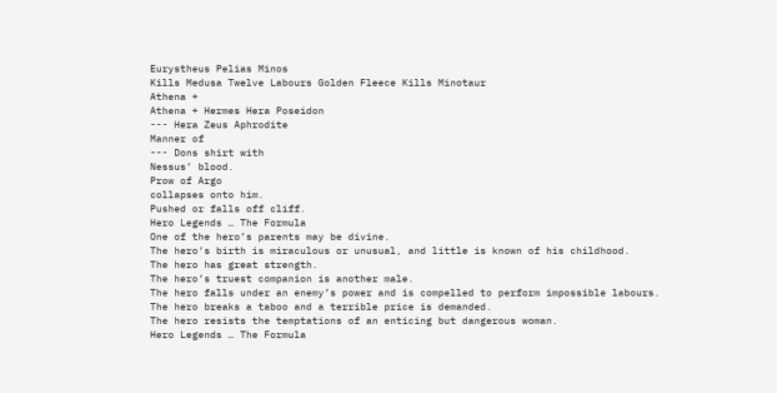Eurystheus Pelias Minos
Kills Medusa Twelve Labours Golden Fleece Kills Minotaur
Athena +
Athena + Hermes Hera Poseidon
--- Hera Zeus Aphrodite
Manner of
--- Dons shirt with
Nessus’ blood.
Prow of Argo
collapses onto him.
Pushed or falls off cliff.
Hero Legends … The Formula
One of the hero’s parents may be divine.
The hero’s birth is miraculous or unusual, and little is known of his childhood.
The hero has great strength.
The hero’s truest companion is another male.
The hero falls under an enemy’s power and is compelled to perform impossible labours.
The hero breaks a taboo and a terrible price is demanded.
The hero resists the temptations of an enticing but dangerous woman.
Hero Legends … The Formula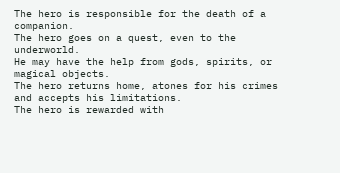The hero is responsible for the death of a companion.
The hero goes on a quest, even to the underworld.
He may have the help from gods, spirits, or magical objects.
The hero returns home, atones for his crimes and accepts his limitations.
The hero is rewarded with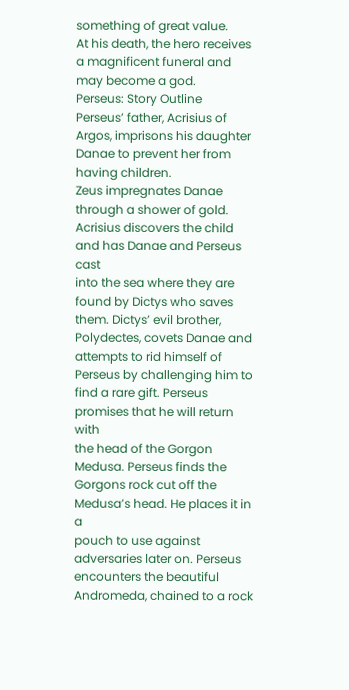something of great value.
At his death, the hero receives a magnificent funeral and may become a god.
Perseus: Story Outline
Perseus’ father, Acrisius of Argos, imprisons his daughter Danae to prevent her from having children.
Zeus impregnates Danae through a shower of gold. Acrisius discovers the child and has Danae and Perseus cast
into the sea where they are found by Dictys who saves them. Dictys’ evil brother, Polydectes, covets Danae and
attempts to rid himself of Perseus by challenging him to find a rare gift. Perseus promises that he will return with
the head of the Gorgon Medusa. Perseus finds the Gorgons rock cut off the Medusa’s head. He places it in a
pouch to use against adversaries later on. Perseus encounters the beautiful Andromeda, chained to a rock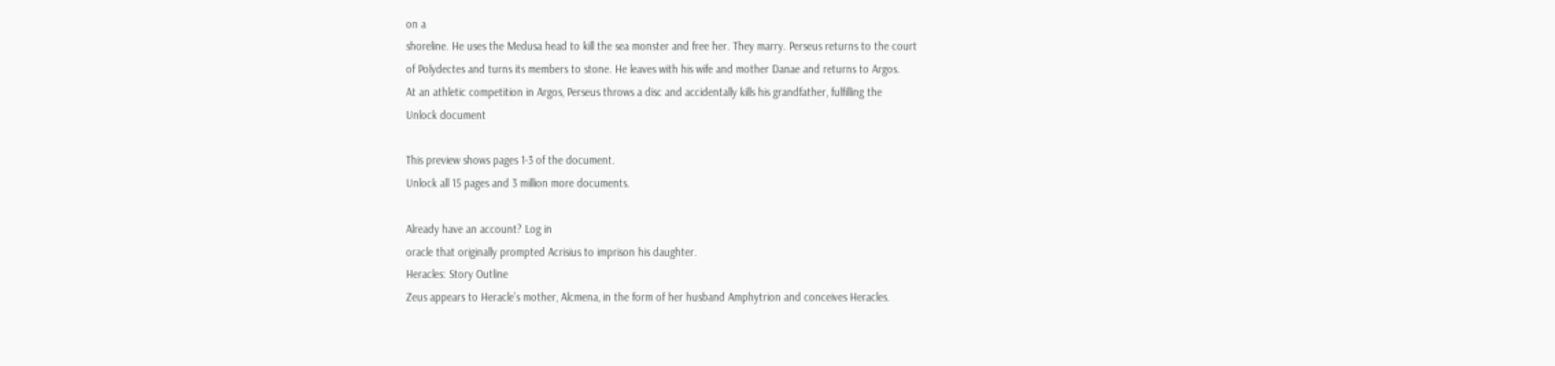on a
shoreline. He uses the Medusa head to kill the sea monster and free her. They marry. Perseus returns to the court
of Polydectes and turns its members to stone. He leaves with his wife and mother Danae and returns to Argos.
At an athletic competition in Argos, Perseus throws a disc and accidentally kills his grandfather, fulfilling the
Unlock document

This preview shows pages 1-3 of the document.
Unlock all 15 pages and 3 million more documents.

Already have an account? Log in
oracle that originally prompted Acrisius to imprison his daughter.
Heracles: Story Outline
Zeus appears to Heracle’s mother, Alcmena, in the form of her husband Amphytrion and conceives Heracles.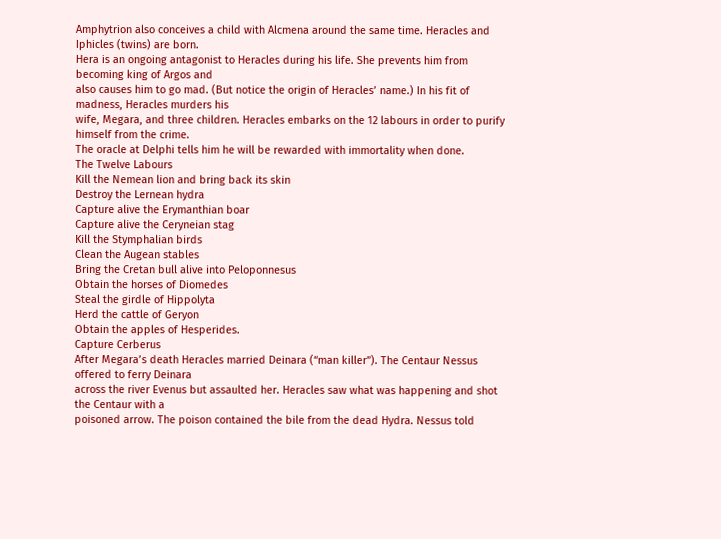Amphytrion also conceives a child with Alcmena around the same time. Heracles and Iphicles (twins) are born.
Hera is an ongoing antagonist to Heracles during his life. She prevents him from becoming king of Argos and
also causes him to go mad. (But notice the origin of Heracles’ name.) In his fit of madness, Heracles murders his
wife, Megara, and three children. Heracles embarks on the 12 labours in order to purify himself from the crime.
The oracle at Delphi tells him he will be rewarded with immortality when done.
The Twelve Labours
Kill the Nemean lion and bring back its skin
Destroy the Lernean hydra
Capture alive the Erymanthian boar
Capture alive the Ceryneian stag
Kill the Stymphalian birds
Clean the Augean stables
Bring the Cretan bull alive into Peloponnesus
Obtain the horses of Diomedes
Steal the girdle of Hippolyta
Herd the cattle of Geryon
Obtain the apples of Hesperides.
Capture Cerberus
After Megara’s death Heracles married Deinara (“man killer”). The Centaur Nessus offered to ferry Deinara
across the river Evenus but assaulted her. Heracles saw what was happening and shot the Centaur with a
poisoned arrow. The poison contained the bile from the dead Hydra. Nessus told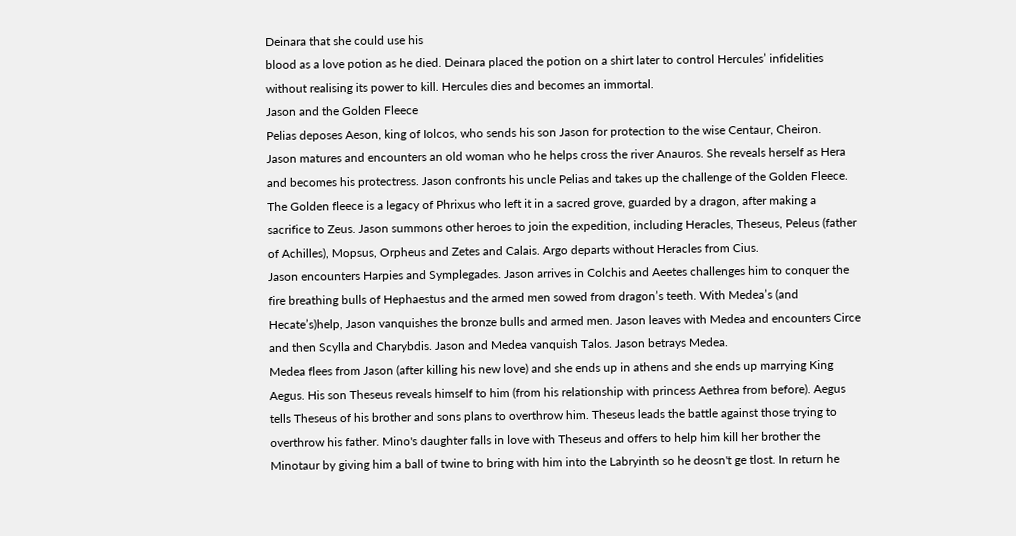Deinara that she could use his
blood as a love potion as he died. Deinara placed the potion on a shirt later to control Hercules’ infidelities
without realising its power to kill. Hercules dies and becomes an immortal.
Jason and the Golden Fleece
Pelias deposes Aeson, king of Iolcos, who sends his son Jason for protection to the wise Centaur, Cheiron.
Jason matures and encounters an old woman who he helps cross the river Anauros. She reveals herself as Hera
and becomes his protectress. Jason confronts his uncle Pelias and takes up the challenge of the Golden Fleece.
The Golden fleece is a legacy of Phrixus who left it in a sacred grove, guarded by a dragon, after making a
sacrifice to Zeus. Jason summons other heroes to join the expedition, including Heracles, Theseus, Peleus (father
of Achilles), Mopsus, Orpheus and Zetes and Calais. Argo departs without Heracles from Cius.
Jason encounters Harpies and Symplegades. Jason arrives in Colchis and Aeetes challenges him to conquer the
fire breathing bulls of Hephaestus and the armed men sowed from dragon’s teeth. With Medea’s (and
Hecate’s)help, Jason vanquishes the bronze bulls and armed men. Jason leaves with Medea and encounters Circe
and then Scylla and Charybdis. Jason and Medea vanquish Talos. Jason betrays Medea.
Medea flees from Jason (after killing his new love) and she ends up in athens and she ends up marrying King
Aegus. His son Theseus reveals himself to him (from his relationship with princess Aethrea from before). Aegus
tells Theseus of his brother and sons plans to overthrow him. Theseus leads the battle against those trying to
overthrow his father. Mino's daughter falls in love with Theseus and offers to help him kill her brother the
Minotaur by giving him a ball of twine to bring with him into the Labryinth so he deosn't ge tlost. In return he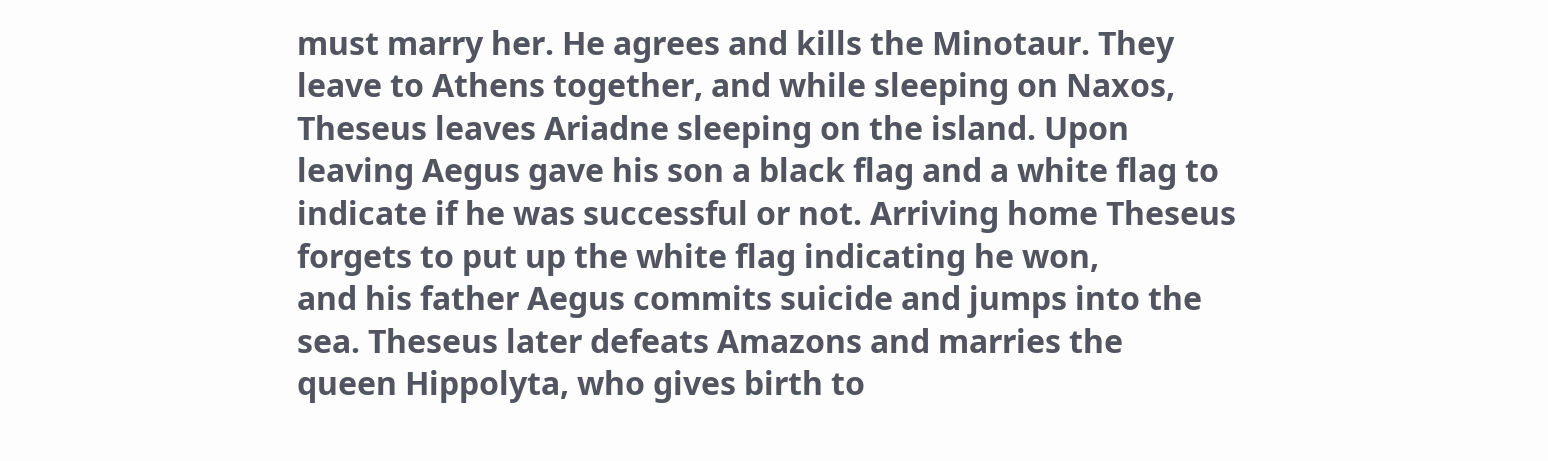must marry her. He agrees and kills the Minotaur. They leave to Athens together, and while sleeping on Naxos,
Theseus leaves Ariadne sleeping on the island. Upon leaving Aegus gave his son a black flag and a white flag to
indicate if he was successful or not. Arriving home Theseus forgets to put up the white flag indicating he won,
and his father Aegus commits suicide and jumps into the sea. Theseus later defeats Amazons and marries the
queen Hippolyta, who gives birth to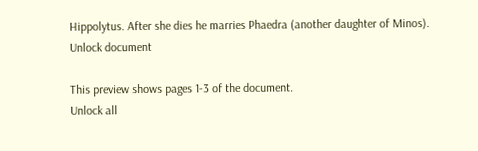Hippolytus. After she dies he marries Phaedra (another daughter of Minos).
Unlock document

This preview shows pages 1-3 of the document.
Unlock all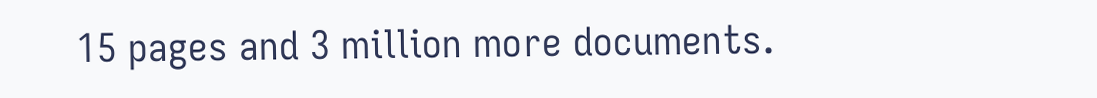15 pages and 3 million more documents.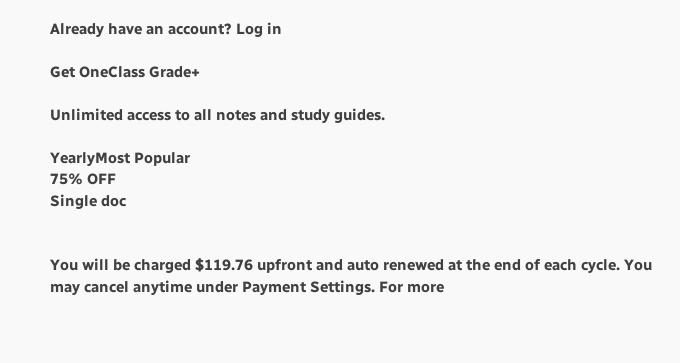Already have an account? Log in

Get OneClass Grade+

Unlimited access to all notes and study guides.

YearlyMost Popular
75% OFF
Single doc


You will be charged $119.76 upfront and auto renewed at the end of each cycle. You may cancel anytime under Payment Settings. For more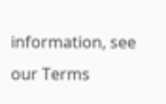information, see our Terms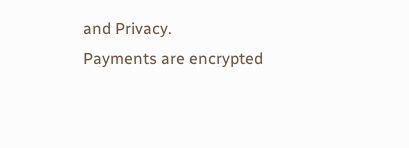and Privacy.
Payments are encrypted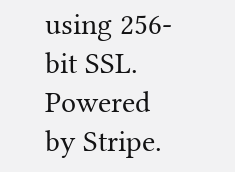using 256-bit SSL. Powered by Stripe.